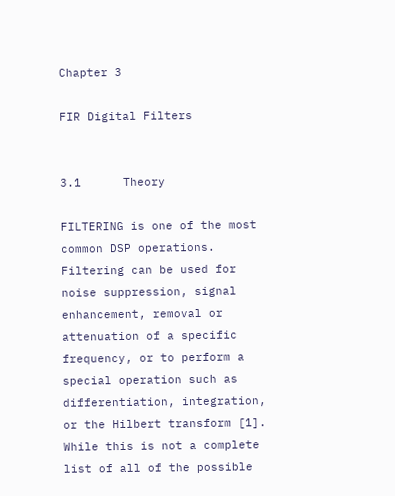Chapter 3

FIR Digital Filters


3.1      Theory

FILTERING is one of the most common DSP operations. Filtering can be used for noise suppression, signal enhancement, removal or attenuation of a specific frequency, or to perform a special operation such as differentiation, integration, or the Hilbert transform [1]. While this is not a complete list of all of the possible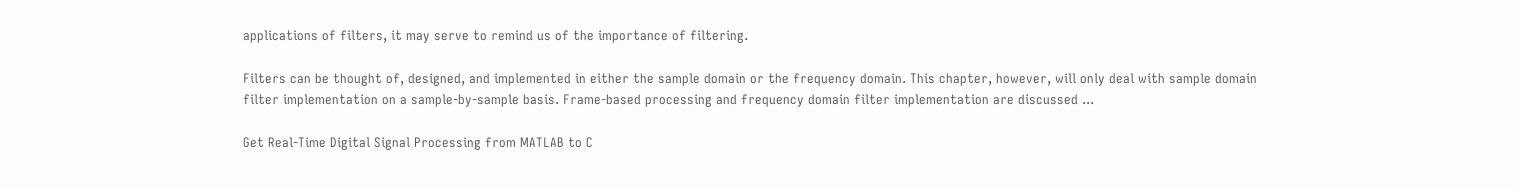applications of filters, it may serve to remind us of the importance of filtering.

Filters can be thought of, designed, and implemented in either the sample domain or the frequency domain. This chapter, however, will only deal with sample domain filter implementation on a sample-by-sample basis. Frame-based processing and frequency domain filter implementation are discussed ...

Get Real-Time Digital Signal Processing from MATLAB to C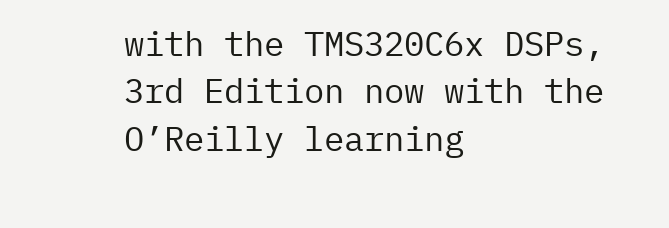with the TMS320C6x DSPs, 3rd Edition now with the O’Reilly learning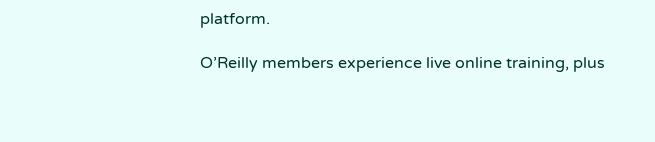platform.

O’Reilly members experience live online training, plus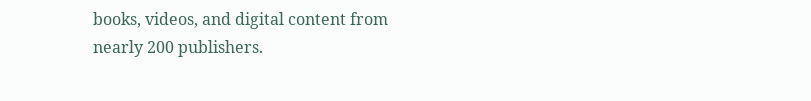books, videos, and digital content from nearly 200 publishers.